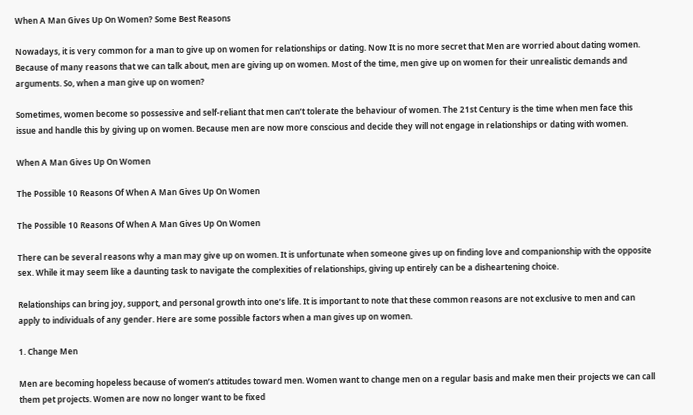When A Man Gives Up On Women? Some Best Reasons

Nowadays, it is very common for a man to give up on women for relationships or dating. Now It is no more secret that Men are worried about dating women. Because of many reasons that we can talk about, men are giving up on women. Most of the time, men give up on women for their unrealistic demands and arguments. So, when a man give up on women?

Sometimes, women become so possessive and self-reliant that men can’t tolerate the behaviour of women. The 21st Century is the time when men face this issue and handle this by giving up on women. Because men are now more conscious and decide they will not engage in relationships or dating with women.

When A Man Gives Up On Women

The Possible 10 Reasons Of When A Man Gives Up On Women

The Possible 10 Reasons Of When A Man Gives Up On Women

There can be several reasons why a man may give up on women. It is unfortunate when someone gives up on finding love and companionship with the opposite sex. While it may seem like a daunting task to navigate the complexities of relationships, giving up entirely can be a disheartening choice.

Relationships can bring joy, support, and personal growth into one’s life. It is important to note that these common reasons are not exclusive to men and can apply to individuals of any gender. Here are some possible factors when a man gives up on women.

1. Change Men

Men are becoming hopeless because of women’s attitudes toward men. Women want to change men on a regular basis and make men their projects we can call them pet projects. Women are now no longer want to be fixed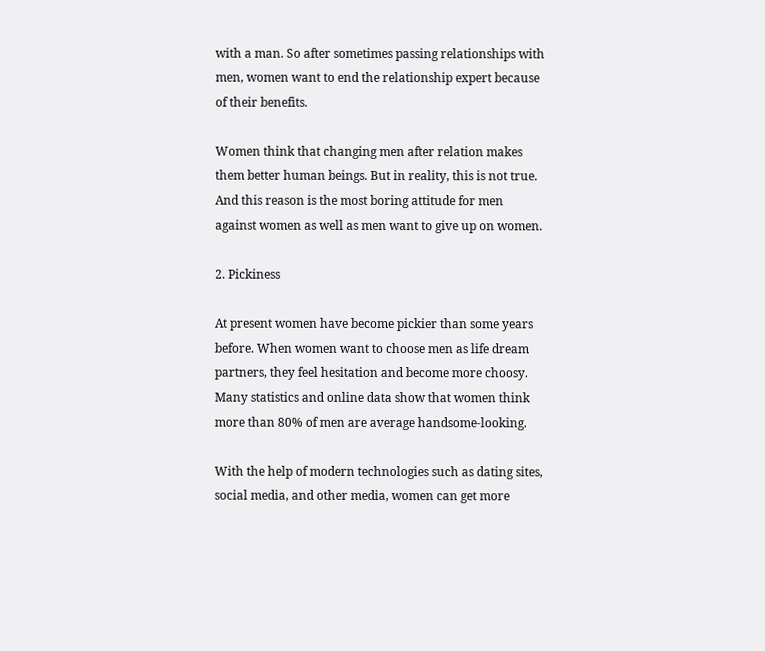with a man. So after sometimes passing relationships with men, women want to end the relationship expert because of their benefits.

Women think that changing men after relation makes them better human beings. But in reality, this is not true. And this reason is the most boring attitude for men against women as well as men want to give up on women.

2. Pickiness

At present women have become pickier than some years before. When women want to choose men as life dream partners, they feel hesitation and become more choosy. Many statistics and online data show that women think more than 80% of men are average handsome-looking.

With the help of modern technologies such as dating sites, social media, and other media, women can get more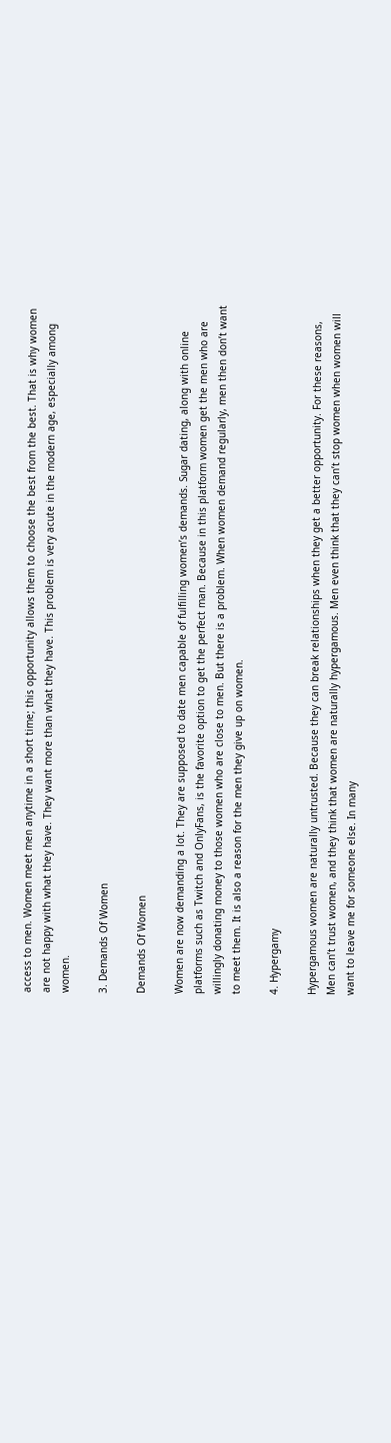access to men. Women meet men anytime in a short time; this opportunity allows them to choose the best from the best. That is why women are not happy with what they have. They want more than what they have. This problem is very acute in the modern age, especially among women.

3. Demands Of Women

Demands Of Women

Women are now demanding a lot. They are supposed to date men capable of fulfilling women’s demands. Sugar dating, along with online platforms such as Twitch and OnlyFans, is the favorite option to get the perfect man. Because in this platform women get the men who are willingly donating money to those women who are close to men. But there is a problem. When women demand regularly, men then don’t want to meet them. It is also a reason for the men they give up on women.

4. Hypergamy

Hypergamous women are naturally untrusted. Because they can break relationships when they get a better opportunity. For these reasons, Men can’t trust women, and they think that women are naturally hypergamous. Men even think that they can’t stop women when women will want to leave me for someone else. In many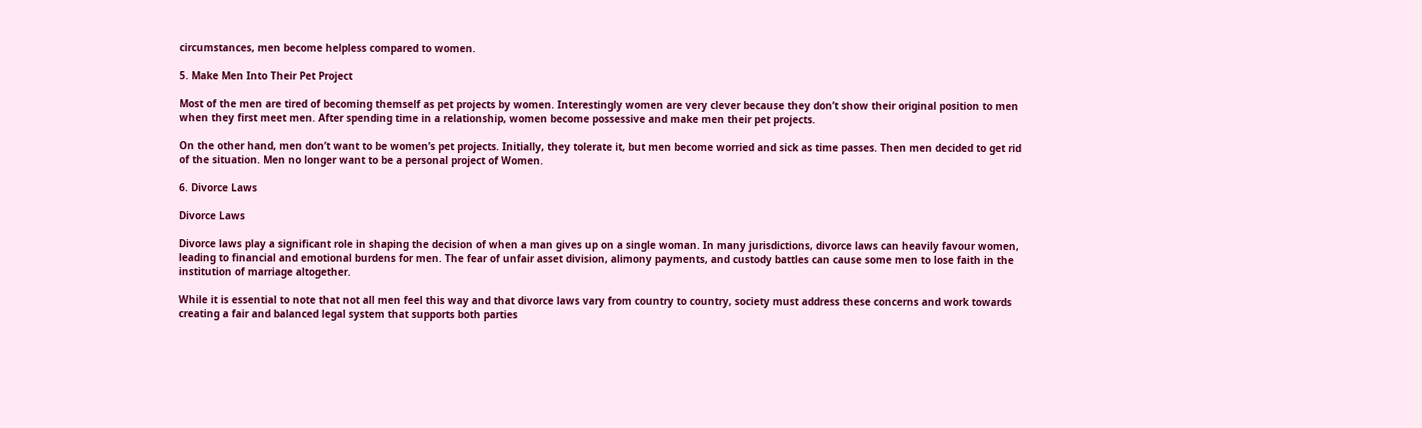circumstances, men become helpless compared to women.

5. Make Men Into Their Pet Project

Most of the men are tired of becoming themself as pet projects by women. Interestingly women are very clever because they don’t show their original position to men when they first meet men. After spending time in a relationship, women become possessive and make men their pet projects.

On the other hand, men don’t want to be women’s pet projects. Initially, they tolerate it, but men become worried and sick as time passes. Then men decided to get rid of the situation. Men no longer want to be a personal project of Women.

6. Divorce Laws

Divorce Laws

Divorce laws play a significant role in shaping the decision of when a man gives up on a single woman. In many jurisdictions, divorce laws can heavily favour women, leading to financial and emotional burdens for men. The fear of unfair asset division, alimony payments, and custody battles can cause some men to lose faith in the institution of marriage altogether.

While it is essential to note that not all men feel this way and that divorce laws vary from country to country, society must address these concerns and work towards creating a fair and balanced legal system that supports both parties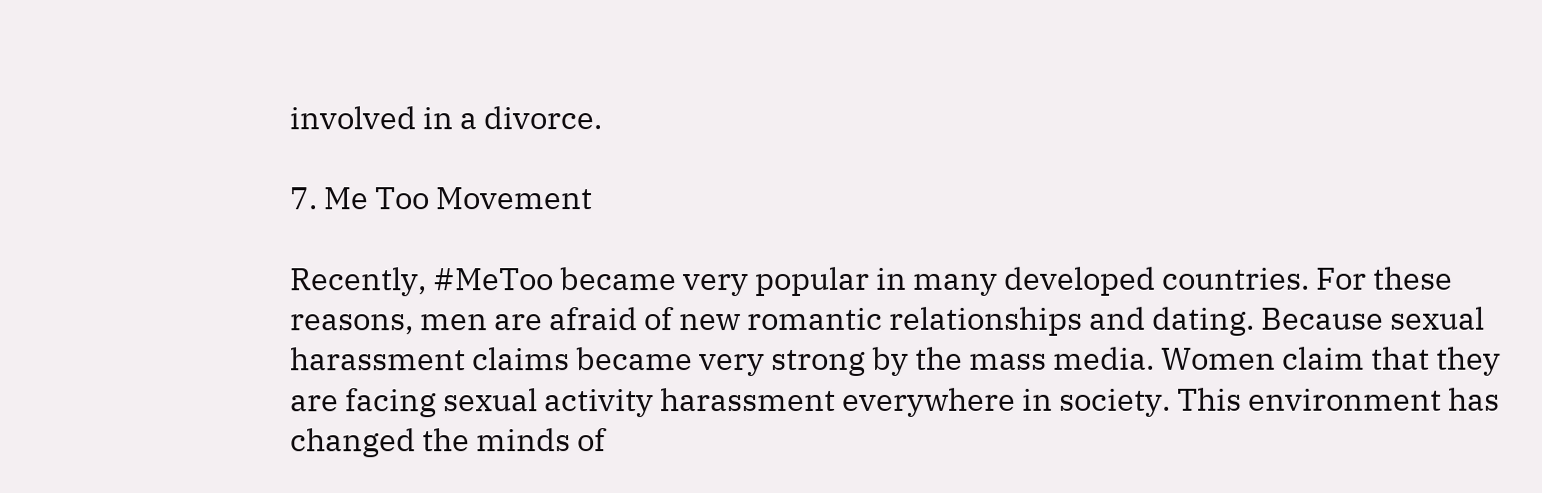involved in a divorce.

7. Me Too Movement

Recently, #MeToo became very popular in many developed countries. For these reasons, men are afraid of new romantic relationships and dating. Because sexual harassment claims became very strong by the mass media. Women claim that they are facing sexual activity harassment everywhere in society. This environment has changed the minds of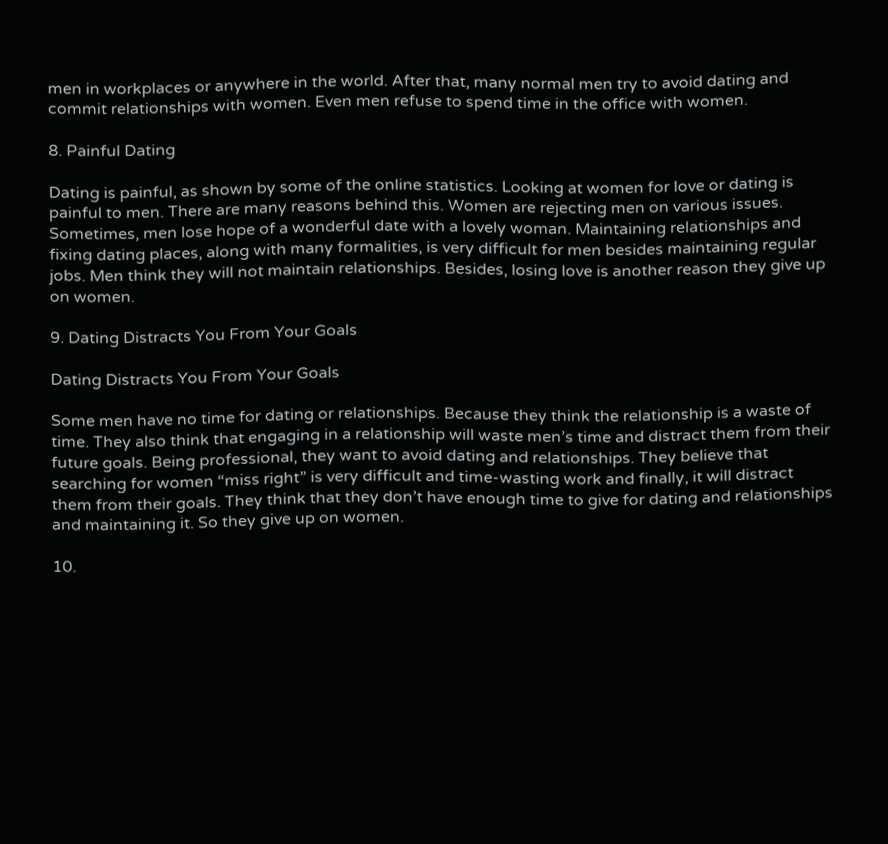men in workplaces or anywhere in the world. After that, many normal men try to avoid dating and commit relationships with women. Even men refuse to spend time in the office with women.

8. Painful Dating

Dating is painful, as shown by some of the online statistics. Looking at women for love or dating is painful to men. There are many reasons behind this. Women are rejecting men on various issues. Sometimes, men lose hope of a wonderful date with a lovely woman. Maintaining relationships and fixing dating places, along with many formalities, is very difficult for men besides maintaining regular jobs. Men think they will not maintain relationships. Besides, losing love is another reason they give up on women.

9. Dating Distracts You From Your Goals

Dating Distracts You From Your Goals

Some men have no time for dating or relationships. Because they think the relationship is a waste of time. They also think that engaging in a relationship will waste men’s time and distract them from their future goals. Being professional, they want to avoid dating and relationships. They believe that searching for women “miss right” is very difficult and time-wasting work and finally, it will distract them from their goals. They think that they don’t have enough time to give for dating and relationships and maintaining it. So they give up on women.

10.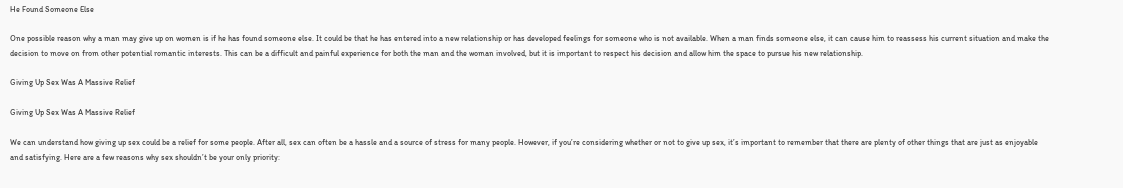He Found Someone Else

One possible reason why a man may give up on women is if he has found someone else. It could be that he has entered into a new relationship or has developed feelings for someone who is not available. When a man finds someone else, it can cause him to reassess his current situation and make the decision to move on from other potential romantic interests. This can be a difficult and painful experience for both the man and the woman involved, but it is important to respect his decision and allow him the space to pursue his new relationship.

Giving Up Sex Was A Massive Relief

Giving Up Sex Was A Massive Relief

We can understand how giving up sex could be a relief for some people. After all, sex can often be a hassle and a source of stress for many people. However, if you’re considering whether or not to give up sex, it’s important to remember that there are plenty of other things that are just as enjoyable and satisfying. Here are a few reasons why sex shouldn’t be your only priority: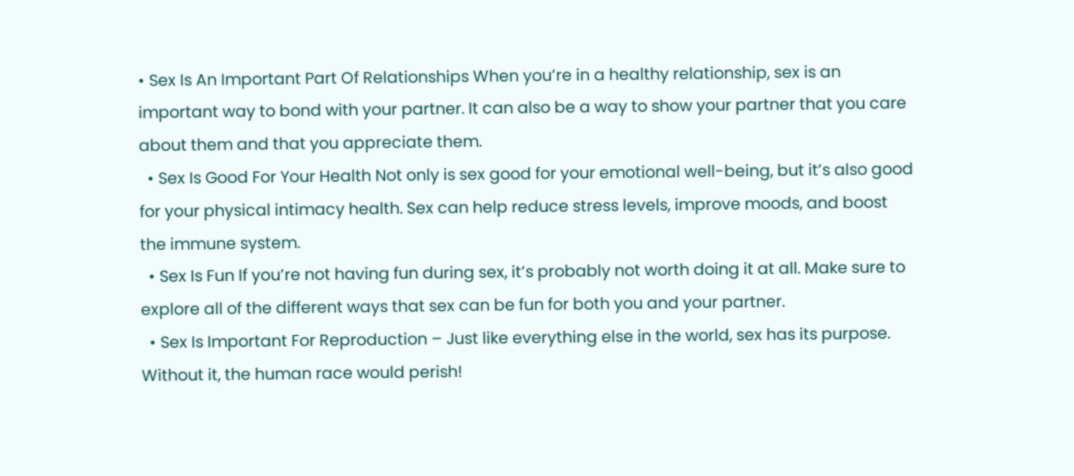• Sex Is An Important Part Of Relationships When you’re in a healthy relationship, sex is an important way to bond with your partner. It can also be a way to show your partner that you care about them and that you appreciate them.
  • Sex Is Good For Your Health Not only is sex good for your emotional well-being, but it’s also good for your physical intimacy health. Sex can help reduce stress levels, improve moods, and boost the immune system.
  • Sex Is Fun If you’re not having fun during sex, it’s probably not worth doing it at all. Make sure to explore all of the different ways that sex can be fun for both you and your partner.
  • Sex Is Important For Reproduction – Just like everything else in the world, sex has its purpose. Without it, the human race would perish!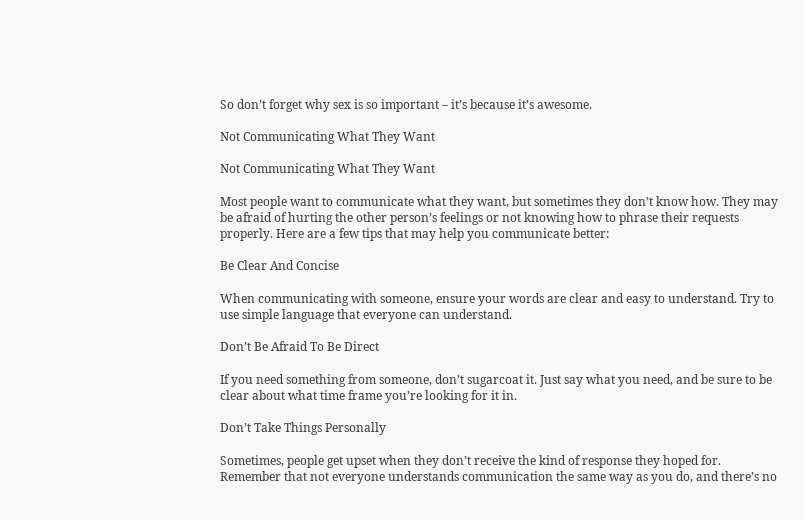So don’t forget why sex is so important – it’s because it’s awesome.

Not Communicating What They Want

Not Communicating What They Want

Most people want to communicate what they want, but sometimes they don’t know how. They may be afraid of hurting the other person’s feelings or not knowing how to phrase their requests properly. Here are a few tips that may help you communicate better:

Be Clear And Concise

When communicating with someone, ensure your words are clear and easy to understand. Try to use simple language that everyone can understand.

Don’t Be Afraid To Be Direct

If you need something from someone, don’t sugarcoat it. Just say what you need, and be sure to be clear about what time frame you’re looking for it in.

Don’t Take Things Personally

Sometimes, people get upset when they don’t receive the kind of response they hoped for. Remember that not everyone understands communication the same way as you do, and there’s no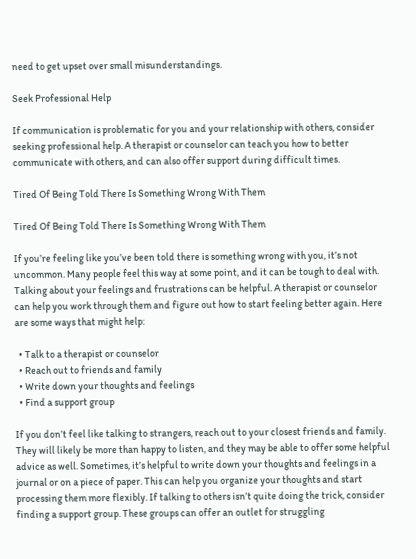need to get upset over small misunderstandings.

Seek Professional Help

If communication is problematic for you and your relationship with others, consider seeking professional help. A therapist or counselor can teach you how to better communicate with others, and can also offer support during difficult times.

Tired Of Being Told There Is Something Wrong With Them

Tired Of Being Told There Is Something Wrong With Them

If you’re feeling like you’ve been told there is something wrong with you, it’s not uncommon. Many people feel this way at some point, and it can be tough to deal with. Talking about your feelings and frustrations can be helpful. A therapist or counselor can help you work through them and figure out how to start feeling better again. Here are some ways that might help:

  • Talk to a therapist or counselor
  • Reach out to friends and family
  • Write down your thoughts and feelings
  • Find a support group

If you don’t feel like talking to strangers, reach out to your closest friends and family. They will likely be more than happy to listen, and they may be able to offer some helpful advice as well. Sometimes, it’s helpful to write down your thoughts and feelings in a journal or on a piece of paper. This can help you organize your thoughts and start processing them more flexibly. If talking to others isn’t quite doing the trick, consider finding a support group. These groups can offer an outlet for struggling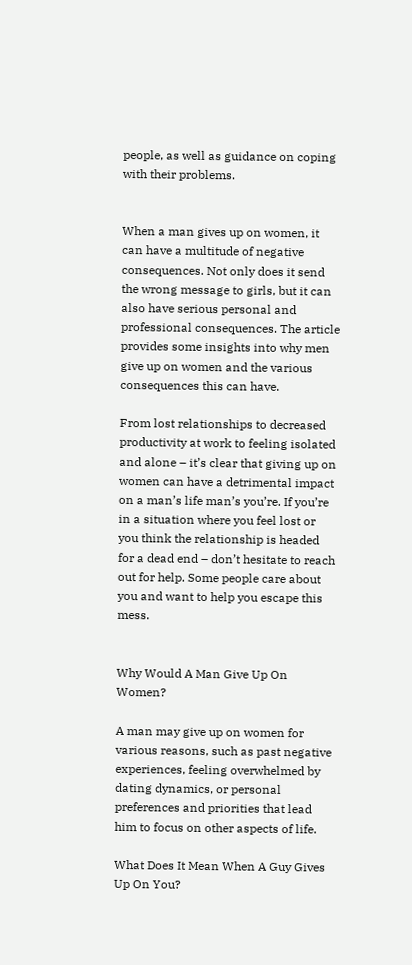people, as well as guidance on coping with their problems.


When a man gives up on women, it can have a multitude of negative consequences. Not only does it send the wrong message to girls, but it can also have serious personal and professional consequences. The article provides some insights into why men give up on women and the various consequences this can have.

From lost relationships to decreased productivity at work to feeling isolated and alone – it’s clear that giving up on women can have a detrimental impact on a man’s life man’s you’re. If you’re in a situation where you feel lost or you think the relationship is headed for a dead end – don’t hesitate to reach out for help. Some people care about you and want to help you escape this mess.


Why Would A Man Give Up On Women?

A man may give up on women for various reasons, such as past negative experiences, feeling overwhelmed by dating dynamics, or personal preferences and priorities that lead him to focus on other aspects of life.

What Does It Mean When A Guy Gives Up On You?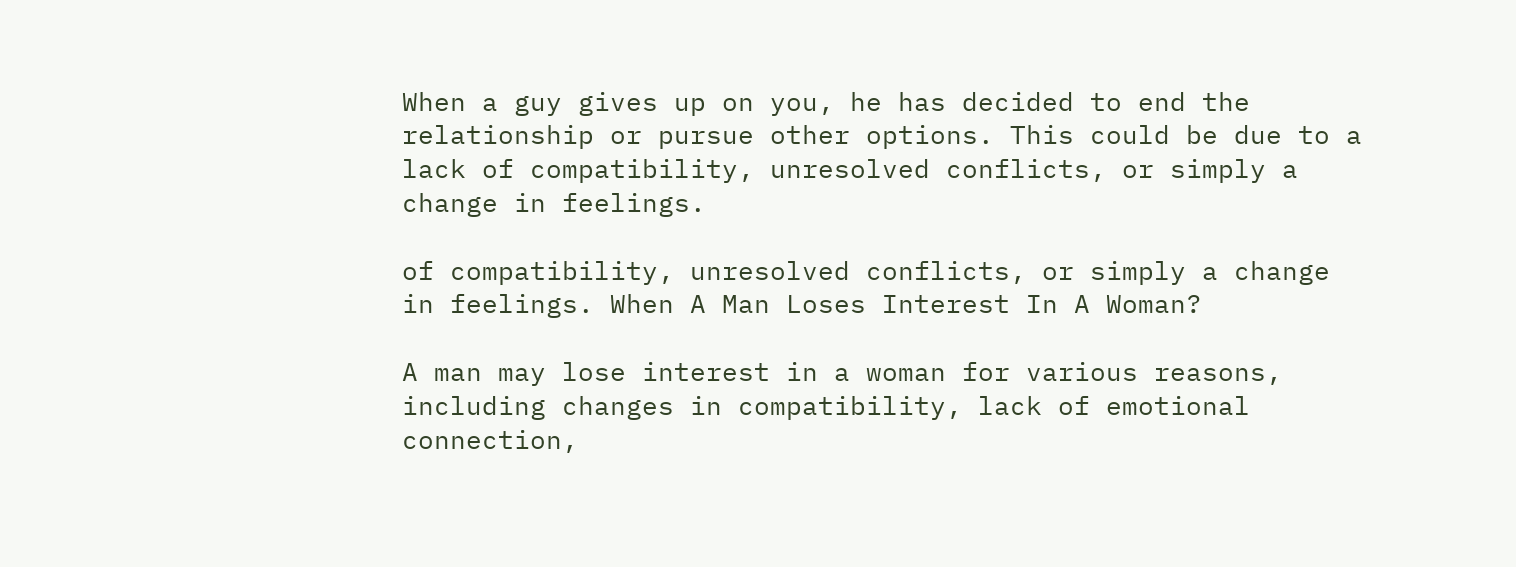When a guy gives up on you, he has decided to end the relationship or pursue other options. This could be due to a lack of compatibility, unresolved conflicts, or simply a change in feelings.

of compatibility, unresolved conflicts, or simply a change in feelings. When A Man Loses Interest In A Woman?

A man may lose interest in a woman for various reasons, including changes in compatibility, lack of emotional connection,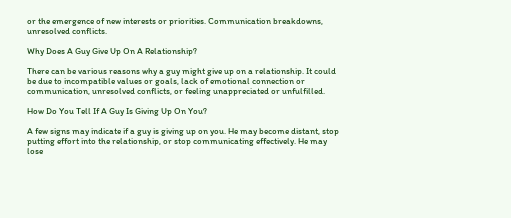or the emergence of new interests or priorities. Communication breakdowns, unresolved conflicts.

Why Does A Guy Give Up On A Relationship?

There can be various reasons why a guy might give up on a relationship. It could be due to incompatible values or goals, lack of emotional connection or communication, unresolved conflicts, or feeling unappreciated or unfulfilled.

How Do You Tell If A Guy Is Giving Up On You?

A few signs may indicate if a guy is giving up on you. He may become distant, stop putting effort into the relationship, or stop communicating effectively. He may lose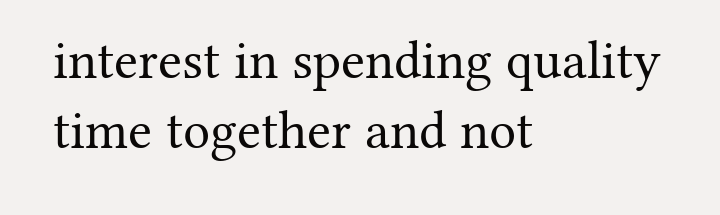interest in spending quality time together and not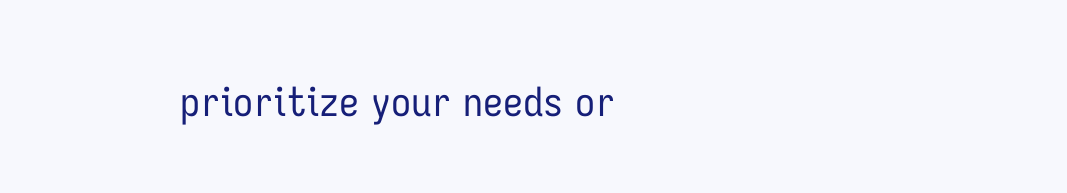prioritize your needs or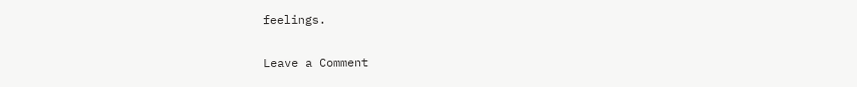feelings.

Leave a Comment